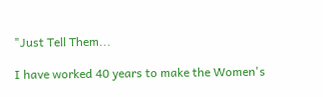"Just Tell Them...

I have worked 40 years to make the Women's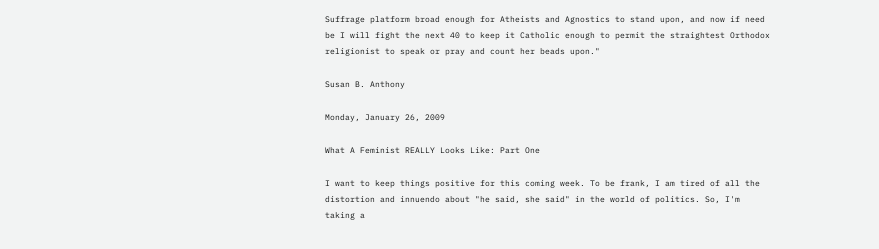Suffrage platform broad enough for Atheists and Agnostics to stand upon, and now if need be I will fight the next 40 to keep it Catholic enough to permit the straightest Orthodox religionist to speak or pray and count her beads upon."

Susan B. Anthony

Monday, January 26, 2009

What A Feminist REALLY Looks Like: Part One

I want to keep things positive for this coming week. To be frank, I am tired of all the distortion and innuendo about "he said, she said" in the world of politics. So, I'm taking a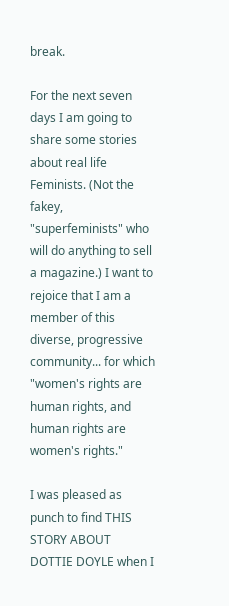break.

For the next seven days I am going to share some stories about real life Feminists. (Not the fakey, "superfeminists" who will do anything to sell a magazine.) I want to rejoice that I am a member of this diverse, progressive community... for which "women's rights are human rights, and human rights are women's rights."

I was pleased as punch to find THIS STORY ABOUT DOTTIE DOYLE when I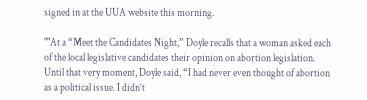signed in at the UUA website this morning.

""At a “Meet the Candidates Night,” Doyle recalls that a woman asked each of the local legislative candidates their opinion on abortion legislation. Until that very moment, Doyle said, “I had never even thought of abortion as a political issue. I didn’t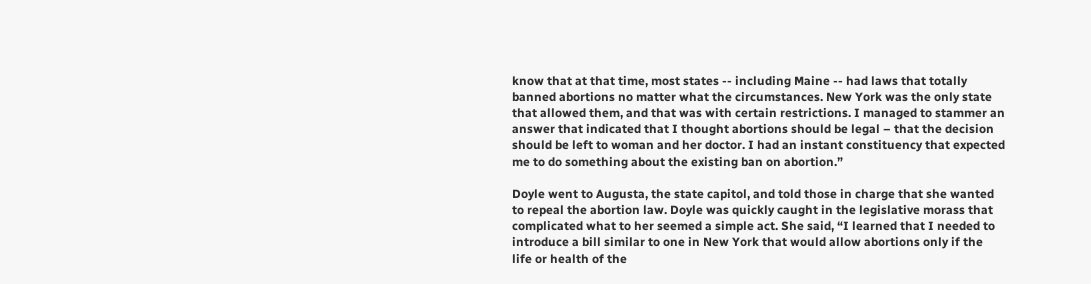know that at that time, most states -- including Maine -- had laws that totally banned abortions no matter what the circumstances. New York was the only state that allowed them, and that was with certain restrictions. I managed to stammer an answer that indicated that I thought abortions should be legal – that the decision should be left to woman and her doctor. I had an instant constituency that expected me to do something about the existing ban on abortion.”

Doyle went to Augusta, the state capitol, and told those in charge that she wanted to repeal the abortion law. Doyle was quickly caught in the legislative morass that complicated what to her seemed a simple act. She said, “I learned that I needed to introduce a bill similar to one in New York that would allow abortions only if the life or health of the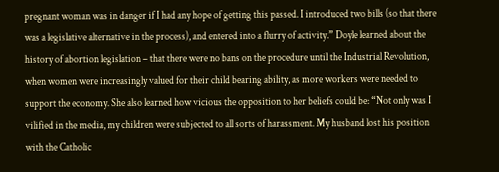pregnant woman was in danger if I had any hope of getting this passed. I introduced two bills (so that there was a legislative alternative in the process), and entered into a flurry of activity.” Doyle learned about the history of abortion legislation – that there were no bans on the procedure until the Industrial Revolution, when women were increasingly valued for their child bearing ability, as more workers were needed to support the economy. She also learned how vicious the opposition to her beliefs could be: “Not only was I vilified in the media, my children were subjected to all sorts of harassment. My husband lost his position with the Catholic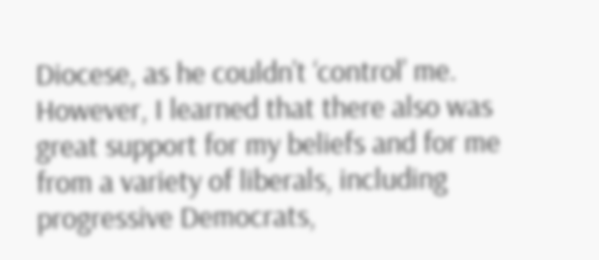Diocese, as he couldn’t ‘control’ me. However, I learned that there also was great support for my beliefs and for me from a variety of liberals, including progressive Democrats,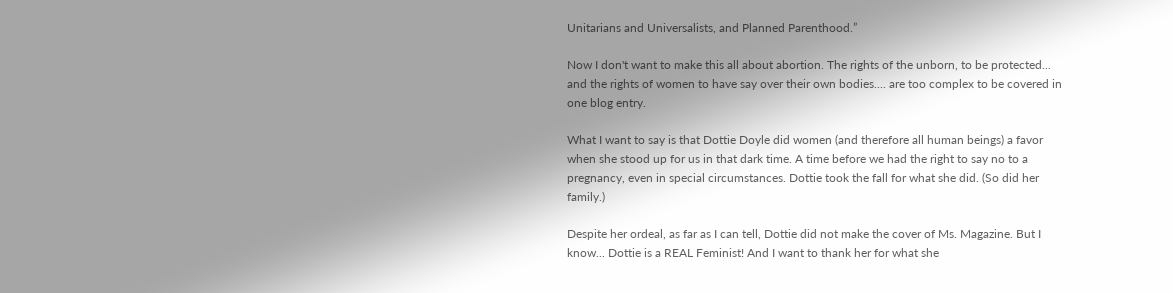Unitarians and Universalists, and Planned Parenthood.”

Now I don't want to make this all about abortion. The rights of the unborn, to be protected... and the rights of women to have say over their own bodies.... are too complex to be covered in one blog entry.

What I want to say is that Dottie Doyle did women (and therefore all human beings) a favor when she stood up for us in that dark time. A time before we had the right to say no to a pregnancy, even in special circumstances. Dottie took the fall for what she did. (So did her family.)

Despite her ordeal, as far as I can tell, Dottie did not make the cover of Ms. Magazine. But I know... Dottie is a REAL Feminist! And I want to thank her for what she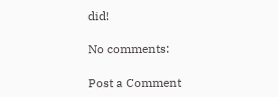did!

No comments:

Post a Comment